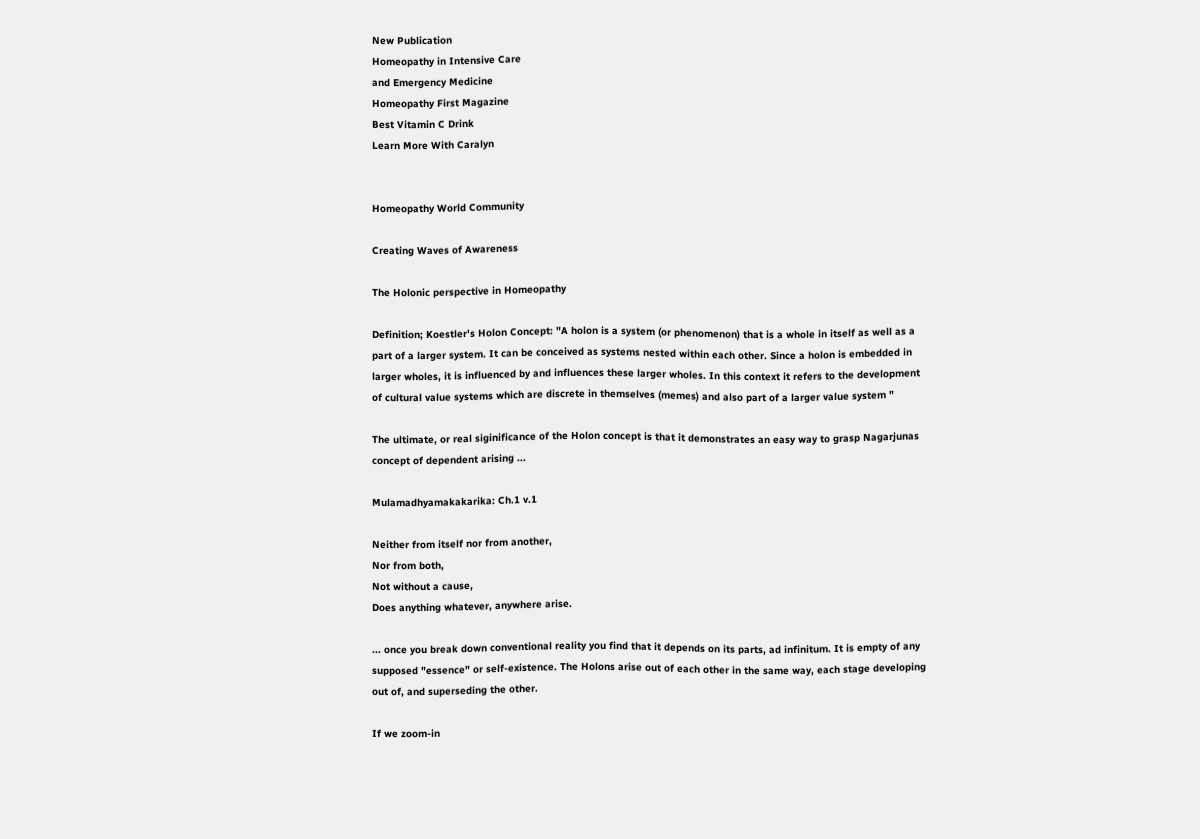New Publication
Homeopathy in Intensive Care
and Emergency Medicine
Homeopathy First Magazine
Best Vitamin C Drink
Learn More With Caralyn


Homeopathy World Community

Creating Waves of Awareness

The Holonic perspective in Homeopathy

Definition; Koestler's Holon Concept: "A holon is a system (or phenomenon) that is a whole in itself as well as a part of a larger system. It can be conceived as systems nested within each other. Since a holon is embedded in larger wholes, it is influenced by and influences these larger wholes. In this context it refers to the development of cultural value systems which are discrete in themselves (memes) and also part of a larger value system "

The ultimate, or real siginificance of the Holon concept is that it demonstrates an easy way to grasp Nagarjunas concept of dependent arising ...

Mulamadhyamakakarika: Ch.1 v.1

Neither from itself nor from another,
Nor from both,
Not without a cause,
Does anything whatever, anywhere arise.

... once you break down conventional reality you find that it depends on its parts, ad infinitum. It is empty of any supposed "essence" or self-existence. The Holons arise out of each other in the same way, each stage developing out of, and superseding the other.

If we zoom-in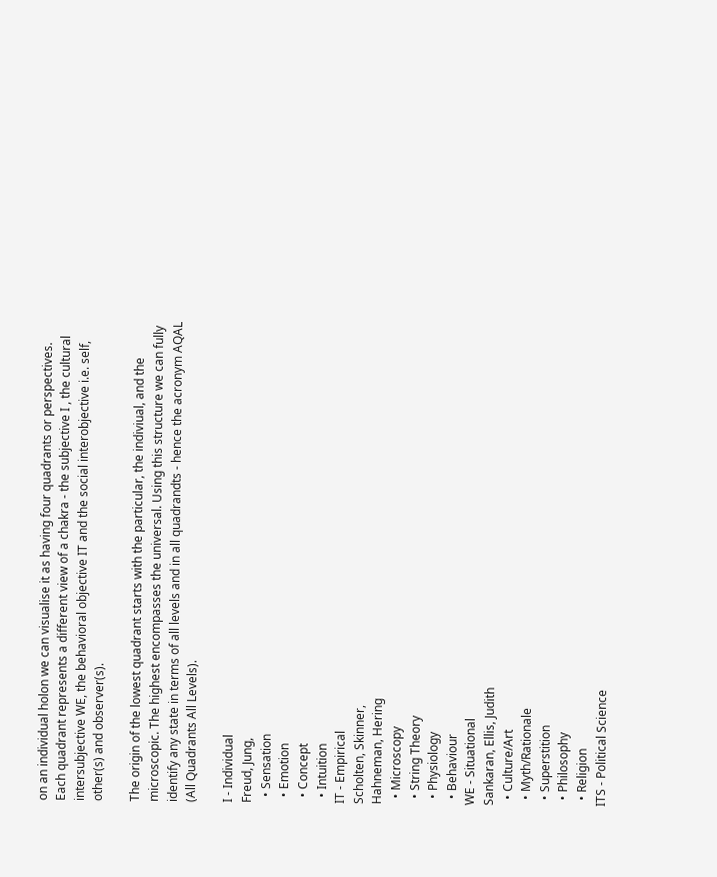on an individual holon we can visualise it as having four quadrants or perspectives. Each quadrant represents a different view of a chakra - the subjective I , the cultural intersubjective WE, the behavioral objective IT and the social interobjective i.e. self, other(s) and observer(s).

The origin of the lowest quadrant starts with the particular, the indiviual, and the microscopic. The highest encompasses the universal. Using this structure we can fully identify any state in terms of all levels and in all quadrandts - hence the acronym AQAL (All Quadrants All Levels).

I - Individual
Freud, Jung,
  • Sensation
  • Emotion
  • Concept
  • Intuition
IT - Empirical
Scholten, Skinner,
Hahneman, Hering
  • Microscopy
  • String Theory
  • Physiology
  • Behaviour
WE - Situational
Sankaran, Ellis, Judith
  • Culture/Art
  • Myth/Rationale
  • Superstition
  • Philosophy
  • Religion
ITS - Political Science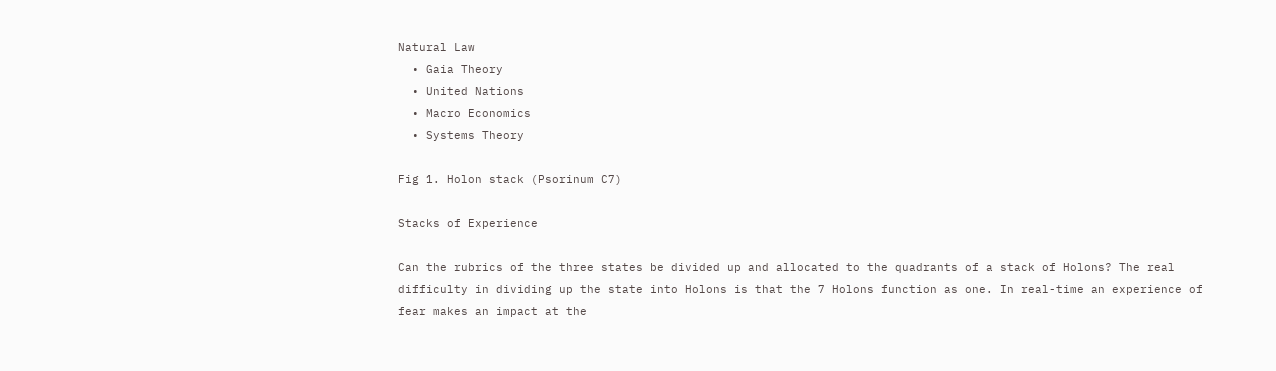Natural Law
  • Gaia Theory
  • United Nations
  • Macro Economics
  • Systems Theory

Fig 1. Holon stack (Psorinum C7)

Stacks of Experience

Can the rubrics of the three states be divided up and allocated to the quadrants of a stack of Holons? The real difficulty in dividing up the state into Holons is that the 7 Holons function as one. In real-time an experience of fear makes an impact at the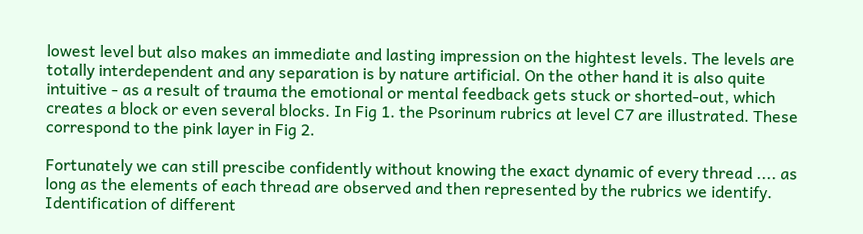lowest level but also makes an immediate and lasting impression on the hightest levels. The levels are totally interdependent and any separation is by nature artificial. On the other hand it is also quite intuitive - as a result of trauma the emotional or mental feedback gets stuck or shorted-out, which creates a block or even several blocks. In Fig 1. the Psorinum rubrics at level C7 are illustrated. These correspond to the pink layer in Fig 2.

Fortunately we can still prescibe confidently without knowing the exact dynamic of every thread .... as long as the elements of each thread are observed and then represented by the rubrics we identify. Identification of different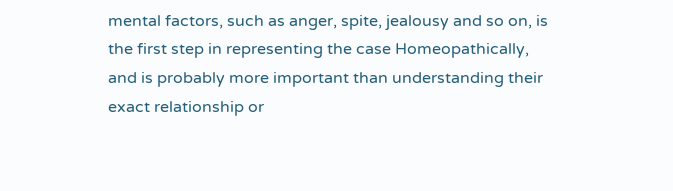mental factors, such as anger, spite, jealousy and so on, is the first step in representing the case Homeopathically, and is probably more important than understanding their exact relationship or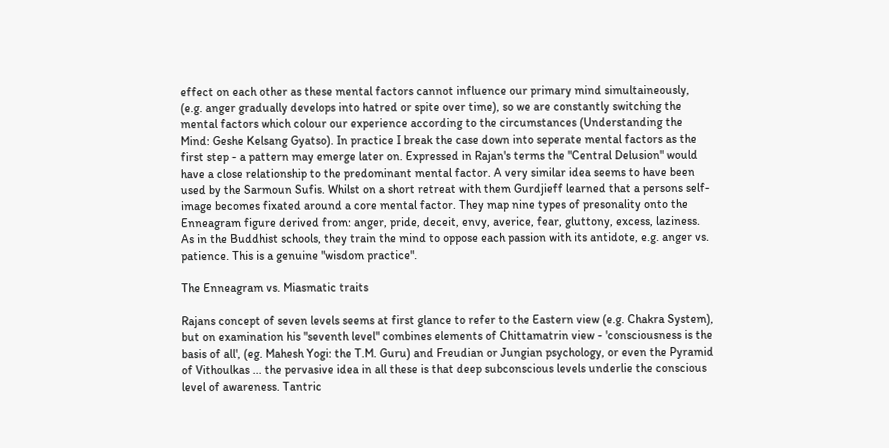effect on each other as these mental factors cannot influence our primary mind simultaineously, (e.g. anger gradually develops into hatred or spite over time), so we are constantly switching the mental factors which colour our experience according to the circumstances (Understanding the Mind: Geshe Kelsang Gyatso). In practice I break the case down into seperate mental factors as the first step - a pattern may emerge later on. Expressed in Rajan's terms the "Central Delusion" would have a close relationship to the predominant mental factor. A very similar idea seems to have been used by the Sarmoun Sufis. Whilst on a short retreat with them Gurdjieff learned that a persons self-image becomes fixated around a core mental factor. They map nine types of presonality onto the Enneagram figure derived from: anger, pride, deceit, envy, averice, fear, gluttony, excess, laziness. As in the Buddhist schools, they train the mind to oppose each passion with its antidote, e.g. anger vs. patience. This is a genuine "wisdom practice".

The Enneagram vs. Miasmatic traits

Rajans concept of seven levels seems at first glance to refer to the Eastern view (e.g. Chakra System), but on examination his "seventh level" combines elements of Chittamatrin view - 'consciousness is the basis of all', (eg. Mahesh Yogi: the T.M. Guru) and Freudian or Jungian psychology, or even the Pyramid of Vithoulkas ... the pervasive idea in all these is that deep subconscious levels underlie the conscious level of awareness. Tantric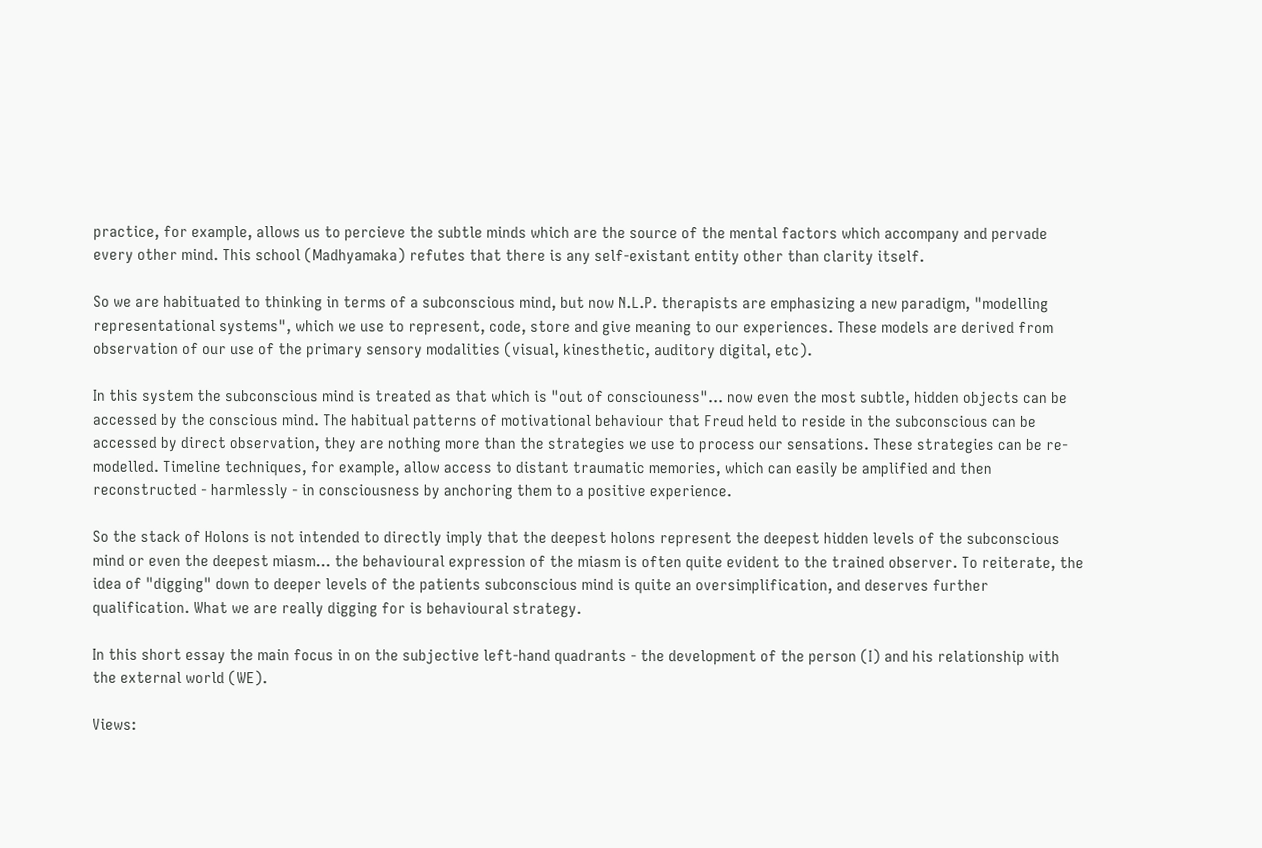practice, for example, allows us to percieve the subtle minds which are the source of the mental factors which accompany and pervade every other mind. This school (Madhyamaka) refutes that there is any self-existant entity other than clarity itself.

So we are habituated to thinking in terms of a subconscious mind, but now N.L.P. therapists are emphasizing a new paradigm, "modelling representational systems", which we use to represent, code, store and give meaning to our experiences. These models are derived from observation of our use of the primary sensory modalities (visual, kinesthetic, auditory digital, etc).

In this system the subconscious mind is treated as that which is "out of consciouness"... now even the most subtle, hidden objects can be accessed by the conscious mind. The habitual patterns of motivational behaviour that Freud held to reside in the subconscious can be accessed by direct observation, they are nothing more than the strategies we use to process our sensations. These strategies can be re-modelled. Timeline techniques, for example, allow access to distant traumatic memories, which can easily be amplified and then reconstructed - harmlessly - in consciousness by anchoring them to a positive experience.

So the stack of Holons is not intended to directly imply that the deepest holons represent the deepest hidden levels of the subconscious mind or even the deepest miasm... the behavioural expression of the miasm is often quite evident to the trained observer. To reiterate, the idea of "digging" down to deeper levels of the patients subconscious mind is quite an oversimplification, and deserves further qualification. What we are really digging for is behavioural strategy.

In this short essay the main focus in on the subjective left-hand quadrants - the development of the person (I) and his relationship with the external world (WE).

Views: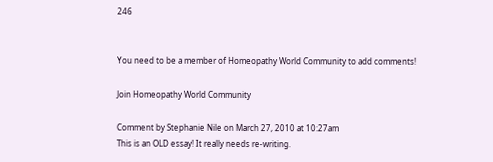246


You need to be a member of Homeopathy World Community to add comments!

Join Homeopathy World Community

Comment by Stephanie Nile on March 27, 2010 at 10:27am
This is an OLD essay! It really needs re-writing.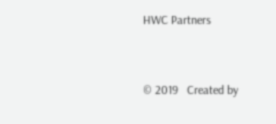HWC Partners


© 2019   Created by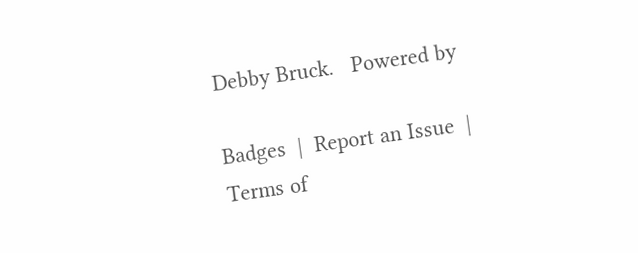Debby Bruck.   Powered by

Badges  |  Report an Issue  |  Terms of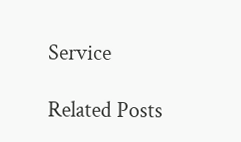Service

Related Posts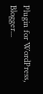Plugin for WordPress, Blogger...